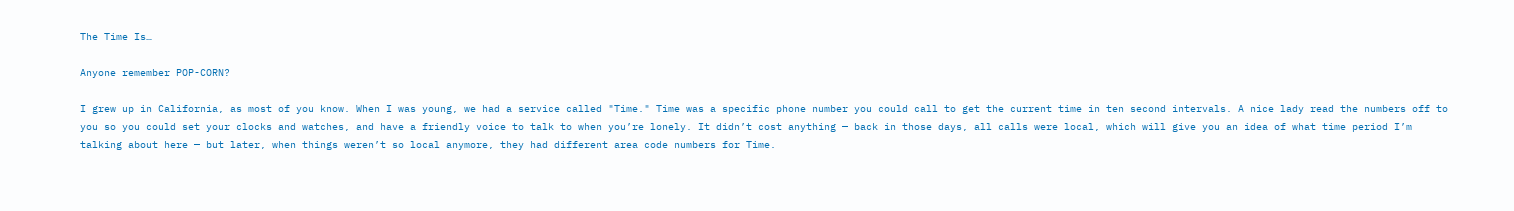The Time Is…

Anyone remember POP-CORN?

I grew up in California, as most of you know. When I was young, we had a service called "Time." Time was a specific phone number you could call to get the current time in ten second intervals. A nice lady read the numbers off to you so you could set your clocks and watches, and have a friendly voice to talk to when you’re lonely. It didn’t cost anything — back in those days, all calls were local, which will give you an idea of what time period I’m talking about here — but later, when things weren’t so local anymore, they had different area code numbers for Time.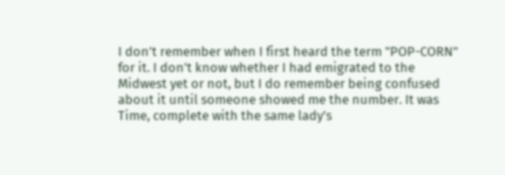I don’t remember when I first heard the term "POP-CORN" for it. I don’t know whether I had emigrated to the Midwest yet or not, but I do remember being confused about it until someone showed me the number. It was Time, complete with the same lady’s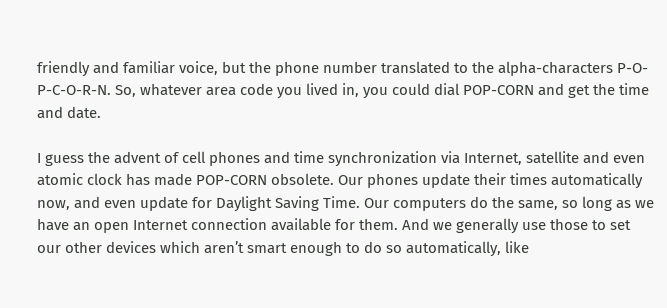friendly and familiar voice, but the phone number translated to the alpha-characters P-O-P-C-O-R-N. So, whatever area code you lived in, you could dial POP-CORN and get the time and date.

I guess the advent of cell phones and time synchronization via Internet, satellite and even atomic clock has made POP-CORN obsolete. Our phones update their times automatically now, and even update for Daylight Saving Time. Our computers do the same, so long as we have an open Internet connection available for them. And we generally use those to set our other devices which aren’t smart enough to do so automatically, like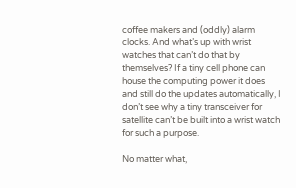coffee makers and (oddly) alarm clocks. And what’s up with wrist watches that can’t do that by themselves? If a tiny cell phone can house the computing power it does and still do the updates automatically, I don’t see why a tiny transceiver for satellite can’t be built into a wrist watch for such a purpose.

No matter what,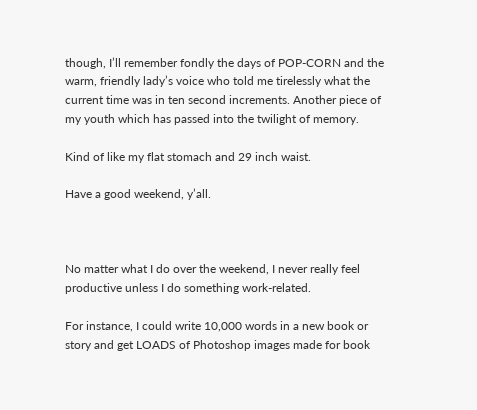though, I’ll remember fondly the days of POP-CORN and the warm, friendly lady’s voice who told me tirelessly what the current time was in ten second increments. Another piece of my youth which has passed into the twilight of memory.

Kind of like my flat stomach and 29 inch waist.

Have a good weekend, y’all.



No matter what I do over the weekend, I never really feel productive unless I do something work-related.

For instance, I could write 10,000 words in a new book or story and get LOADS of Photoshop images made for book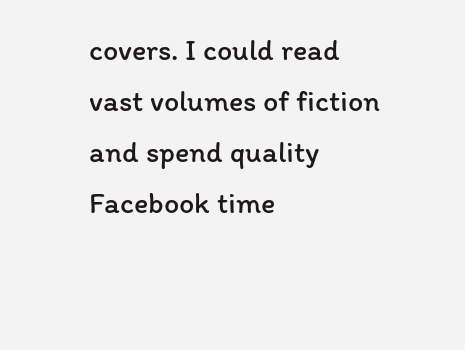covers. I could read vast volumes of fiction and spend quality Facebook time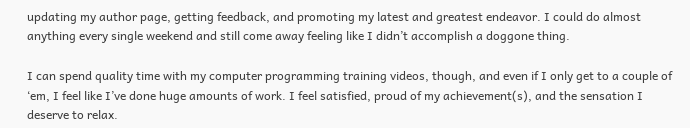updating my author page, getting feedback, and promoting my latest and greatest endeavor. I could do almost anything every single weekend and still come away feeling like I didn’t accomplish a doggone thing.

I can spend quality time with my computer programming training videos, though, and even if I only get to a couple of ‘em, I feel like I’ve done huge amounts of work. I feel satisfied, proud of my achievement(s), and the sensation I deserve to relax.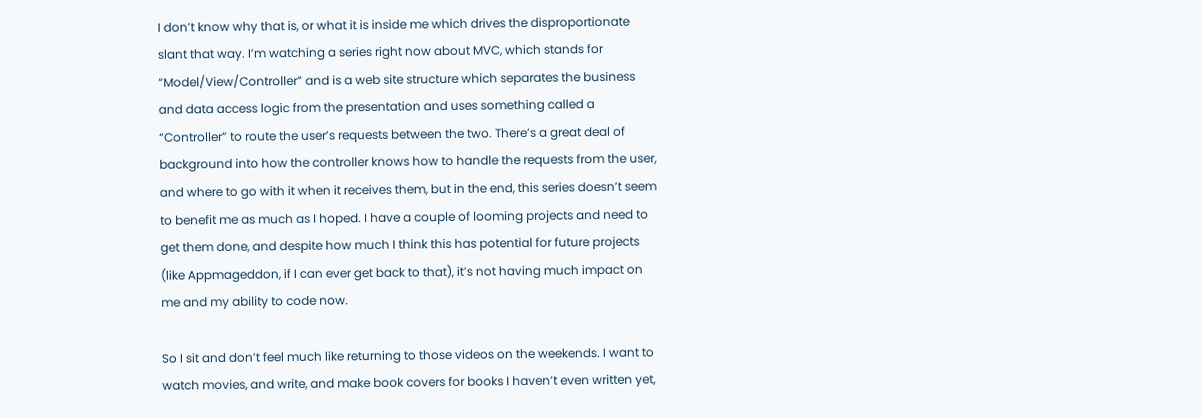I don’t know why that is, or what it is inside me which drives the disproportionate slant that way. I’m watching a series right now about MVC, which stands for “Model/View/Controller” and is a web site structure which separates the business and data access logic from the presentation and uses something called a “Controller” to route the user’s requests between the two. There’s a great deal of background into how the controller knows how to handle the requests from the user, and where to go with it when it receives them, but in the end, this series doesn’t seem to benefit me as much as I hoped. I have a couple of looming projects and need to get them done, and despite how much I think this has potential for future projects (like Appmageddon, if I can ever get back to that), it’s not having much impact on me and my ability to code now.

So I sit and don’t feel much like returning to those videos on the weekends. I want to watch movies, and write, and make book covers for books I haven’t even written yet,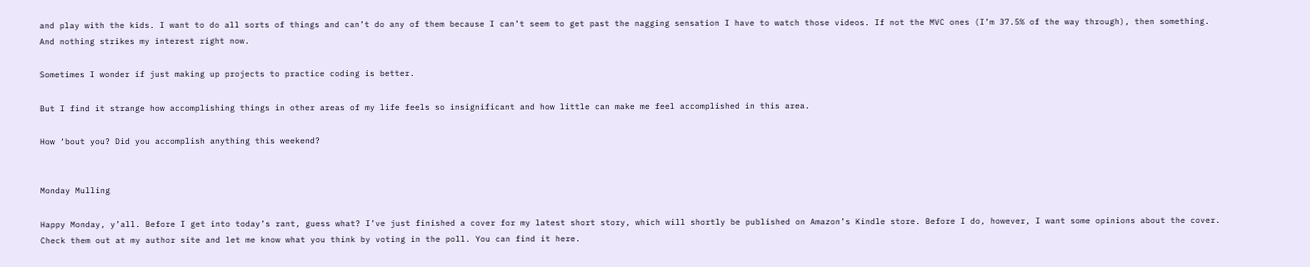and play with the kids. I want to do all sorts of things and can’t do any of them because I can’t seem to get past the nagging sensation I have to watch those videos. If not the MVC ones (I’m 37.5% of the way through), then something. And nothing strikes my interest right now.

Sometimes I wonder if just making up projects to practice coding is better.

But I find it strange how accomplishing things in other areas of my life feels so insignificant and how little can make me feel accomplished in this area.

How ‘bout you? Did you accomplish anything this weekend?


Monday Mulling

Happy Monday, y’all. Before I get into today’s rant, guess what? I’ve just finished a cover for my latest short story, which will shortly be published on Amazon’s Kindle store. Before I do, however, I want some opinions about the cover. Check them out at my author site and let me know what you think by voting in the poll. You can find it here.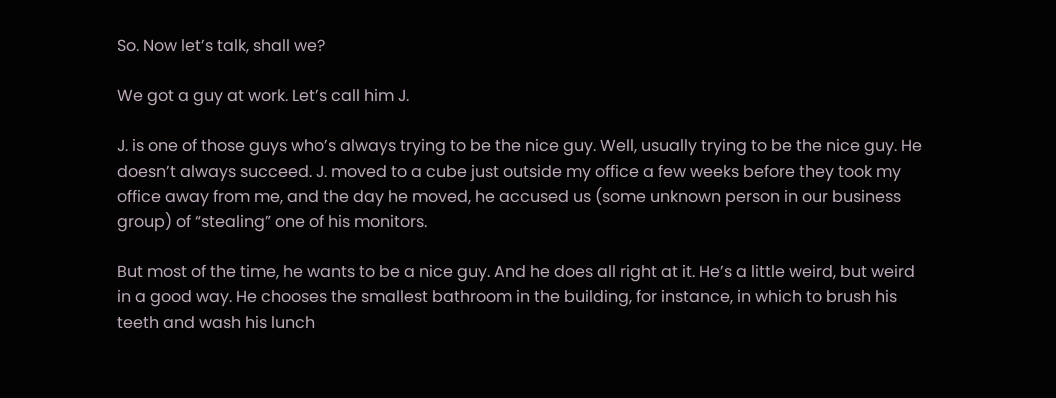So. Now let’s talk, shall we?

We got a guy at work. Let’s call him J.

J. is one of those guys who’s always trying to be the nice guy. Well, usually trying to be the nice guy. He doesn’t always succeed. J. moved to a cube just outside my office a few weeks before they took my office away from me, and the day he moved, he accused us (some unknown person in our business group) of “stealing” one of his monitors.

But most of the time, he wants to be a nice guy. And he does all right at it. He’s a little weird, but weird in a good way. He chooses the smallest bathroom in the building, for instance, in which to brush his teeth and wash his lunch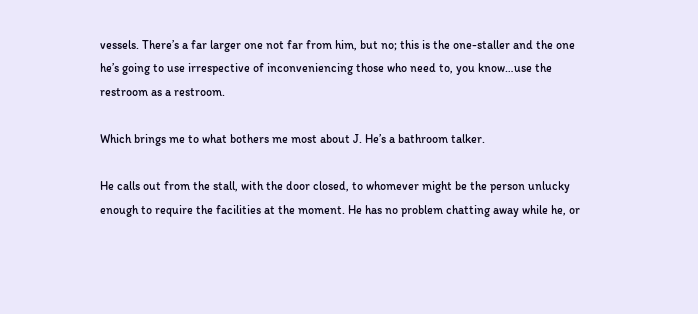vessels. There’s a far larger one not far from him, but no; this is the one-staller and the one he’s going to use irrespective of inconveniencing those who need to, you know…use the restroom as a restroom.

Which brings me to what bothers me most about J. He’s a bathroom talker.

He calls out from the stall, with the door closed, to whomever might be the person unlucky enough to require the facilities at the moment. He has no problem chatting away while he, or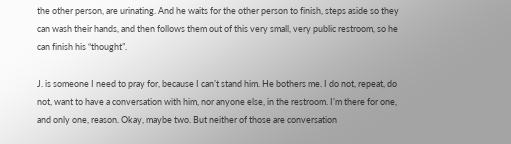the other person, are urinating. And he waits for the other person to finish, steps aside so they can wash their hands, and then follows them out of this very small, very public restroom, so he can finish his “thought”.

J. is someone I need to pray for, because I can’t stand him. He bothers me. I do not, repeat, do not, want to have a conversation with him, nor anyone else, in the restroom. I’m there for one, and only one, reason. Okay, maybe two. But neither of those are conversation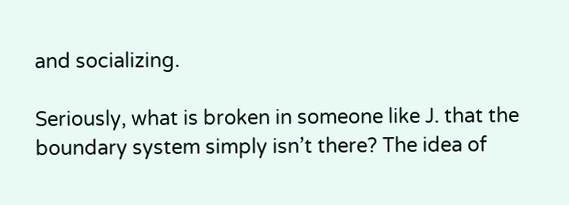and socializing.

Seriously, what is broken in someone like J. that the boundary system simply isn’t there? The idea of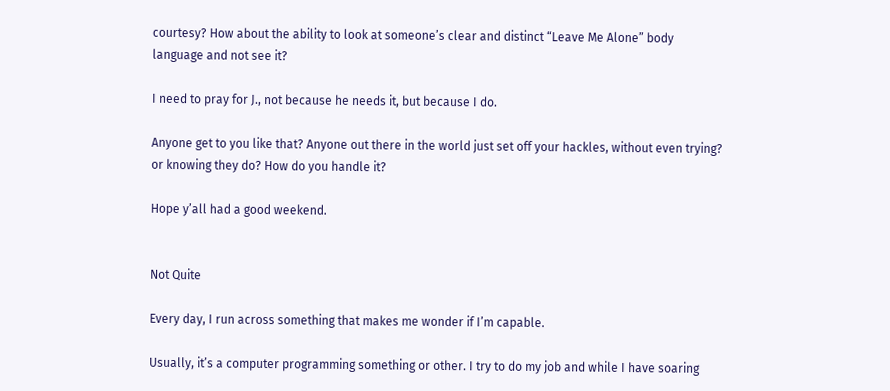courtesy? How about the ability to look at someone’s clear and distinct “Leave Me Alone” body language and not see it?

I need to pray for J., not because he needs it, but because I do.

Anyone get to you like that? Anyone out there in the world just set off your hackles, without even trying? or knowing they do? How do you handle it?

Hope y’all had a good weekend.


Not Quite

Every day, I run across something that makes me wonder if I’m capable.

Usually, it’s a computer programming something or other. I try to do my job and while I have soaring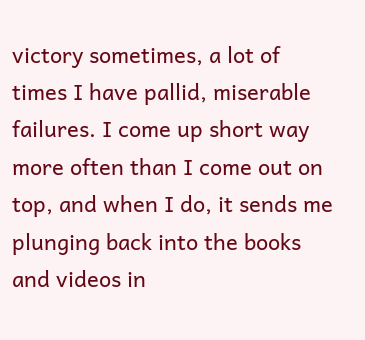victory sometimes, a lot of times I have pallid, miserable failures. I come up short way more often than I come out on top, and when I do, it sends me plunging back into the books and videos in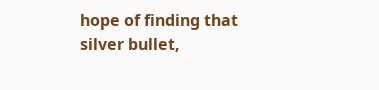hope of finding that silver bullet,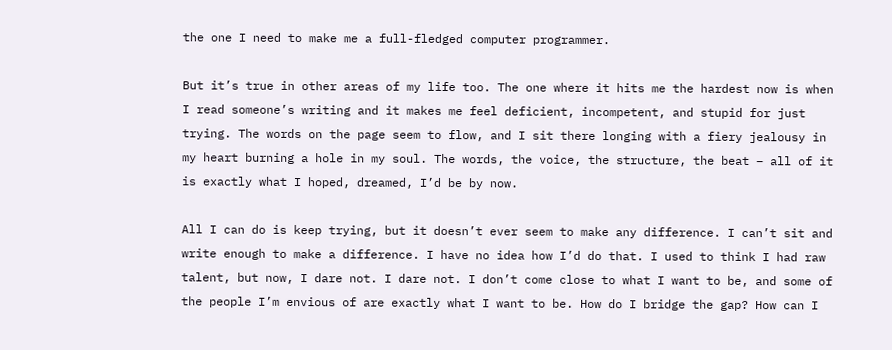the one I need to make me a full-fledged computer programmer.

But it’s true in other areas of my life too. The one where it hits me the hardest now is when I read someone’s writing and it makes me feel deficient, incompetent, and stupid for just trying. The words on the page seem to flow, and I sit there longing with a fiery jealousy in my heart burning a hole in my soul. The words, the voice, the structure, the beat – all of it is exactly what I hoped, dreamed, I’d be by now.

All I can do is keep trying, but it doesn’t ever seem to make any difference. I can’t sit and write enough to make a difference. I have no idea how I’d do that. I used to think I had raw talent, but now, I dare not. I dare not. I don’t come close to what I want to be, and some of the people I’m envious of are exactly what I want to be. How do I bridge the gap? How can I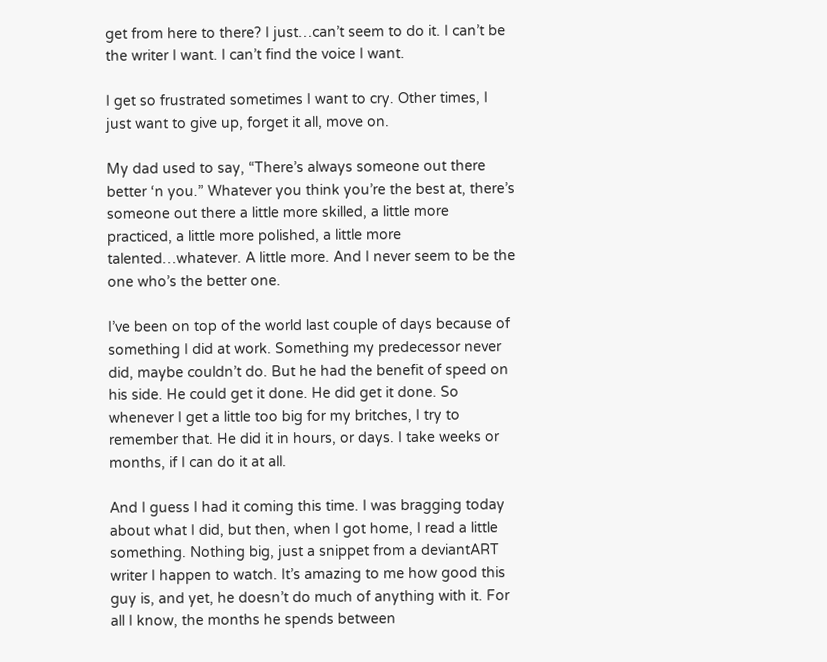get from here to there? I just…can’t seem to do it. I can’t be the writer I want. I can’t find the voice I want.

I get so frustrated sometimes I want to cry. Other times, I just want to give up, forget it all, move on.

My dad used to say, “There’s always someone out there better ‘n you.” Whatever you think you’re the best at, there’s someone out there a little more skilled, a little more practiced, a little more polished, a little more talented…whatever. A little more. And I never seem to be the one who’s the better one.

I’ve been on top of the world last couple of days because of something I did at work. Something my predecessor never did, maybe couldn’t do. But he had the benefit of speed on his side. He could get it done. He did get it done. So whenever I get a little too big for my britches, I try to remember that. He did it in hours, or days. I take weeks or months, if I can do it at all.

And I guess I had it coming this time. I was bragging today about what I did, but then, when I got home, I read a little something. Nothing big, just a snippet from a deviantART writer I happen to watch. It’s amazing to me how good this guy is, and yet, he doesn’t do much of anything with it. For all I know, the months he spends between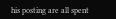his posting are all spent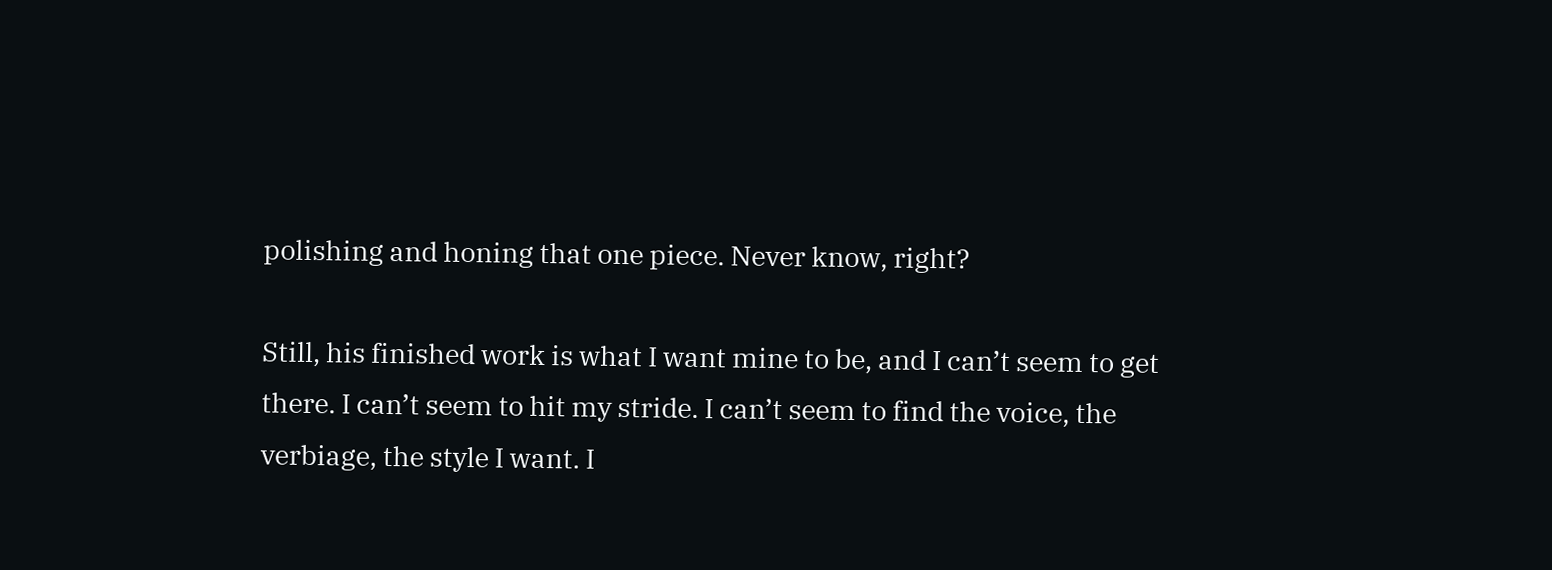polishing and honing that one piece. Never know, right?

Still, his finished work is what I want mine to be, and I can’t seem to get there. I can’t seem to hit my stride. I can’t seem to find the voice, the verbiage, the style I want. I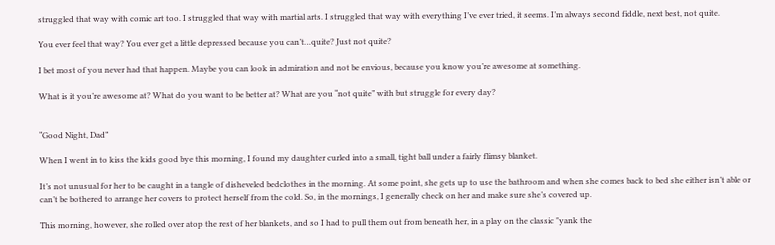struggled that way with comic art too. I struggled that way with martial arts. I struggled that way with everything I’ve ever tried, it seems. I’m always second fiddle, next best, not quite.

You ever feel that way? You ever get a little depressed because you can’t…quite? Just not quite?

I bet most of you never had that happen. Maybe you can look in admiration and not be envious, because you know you’re awesome at something.

What is it you’re awesome at? What do you want to be better at? What are you “not quite” with but struggle for every day?


“Good Night, Dad”

When I went in to kiss the kids good bye this morning, I found my daughter curled into a small, tight ball under a fairly flimsy blanket.

It’s not unusual for her to be caught in a tangle of disheveled bedclothes in the morning. At some point, she gets up to use the bathroom and when she comes back to bed she either isn’t able or can’t be bothered to arrange her covers to protect herself from the cold. So, in the mornings, I generally check on her and make sure she’s covered up.

This morning, however, she rolled over atop the rest of her blankets, and so I had to pull them out from beneath her, in a play on the classic "yank the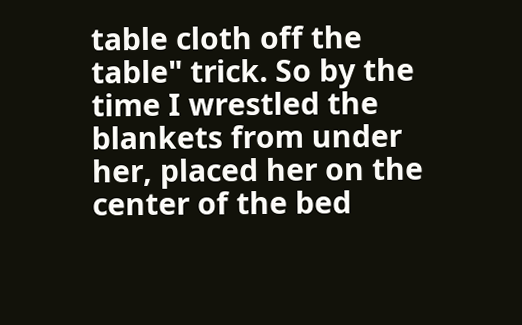table cloth off the table" trick. So by the time I wrestled the blankets from under her, placed her on the center of the bed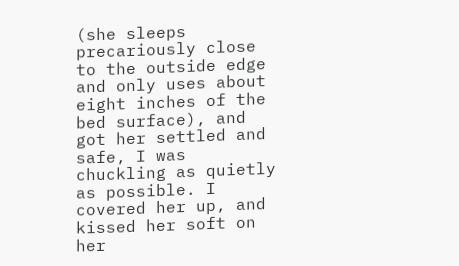(she sleeps precariously close to the outside edge and only uses about eight inches of the bed surface), and got her settled and safe, I was chuckling as quietly as possible. I covered her up, and kissed her soft on her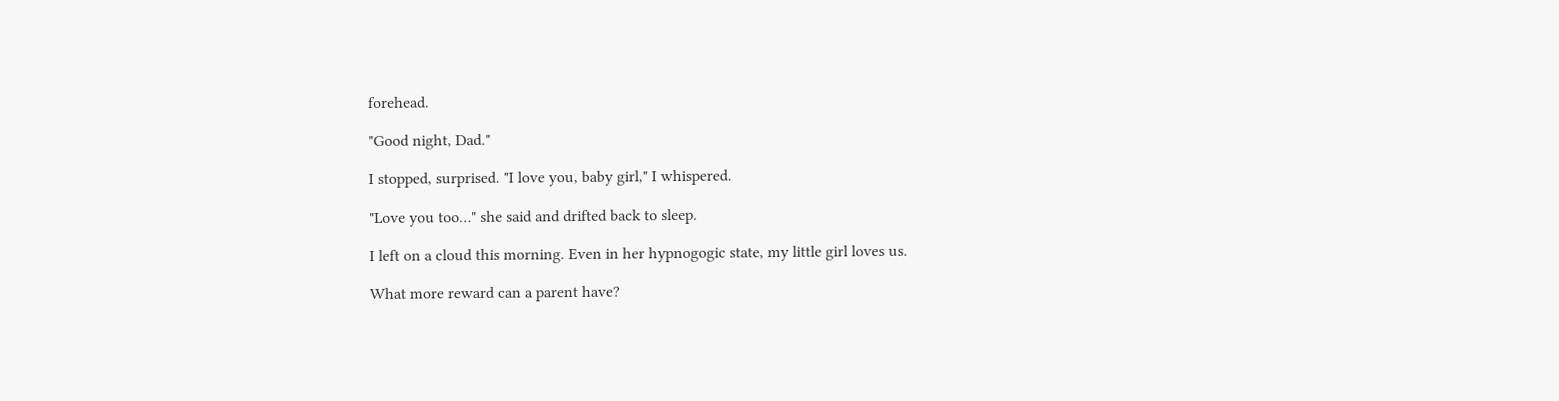forehead.

"Good night, Dad."

I stopped, surprised. "I love you, baby girl," I whispered.

"Love you too…" she said and drifted back to sleep.

I left on a cloud this morning. Even in her hypnogogic state, my little girl loves us.

What more reward can a parent have?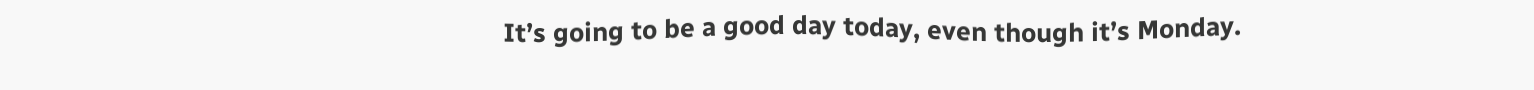It’s going to be a good day today, even though it’s Monday.